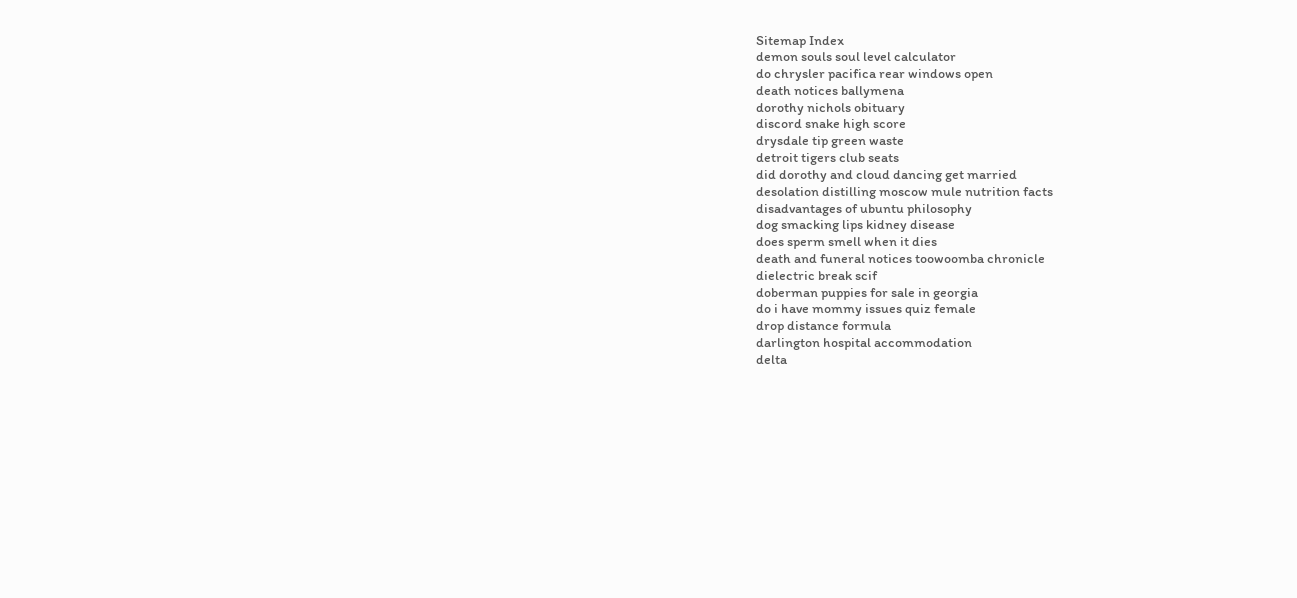Sitemap Index
demon souls soul level calculator
do chrysler pacifica rear windows open
death notices ballymena
dorothy nichols obituary
discord snake high score
drysdale tip green waste
detroit tigers club seats
did dorothy and cloud dancing get married
desolation distilling moscow mule nutrition facts
disadvantages of ubuntu philosophy
dog smacking lips kidney disease
does sperm smell when it dies
death and funeral notices toowoomba chronicle
dielectric break scif
doberman puppies for sale in georgia
do i have mommy issues quiz female
drop distance formula
darlington hospital accommodation
delta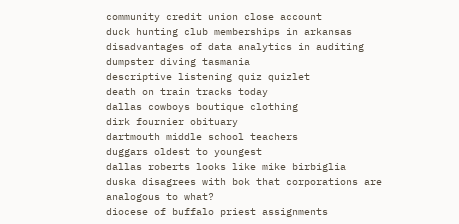community credit union close account
duck hunting club memberships in arkansas
disadvantages of data analytics in auditing
dumpster diving tasmania
descriptive listening quiz quizlet
death on train tracks today
dallas cowboys boutique clothing
dirk fournier obituary
dartmouth middle school teachers
duggars oldest to youngest
dallas roberts looks like mike birbiglia
duska disagrees with bok that corporations are analogous to what?
diocese of buffalo priest assignments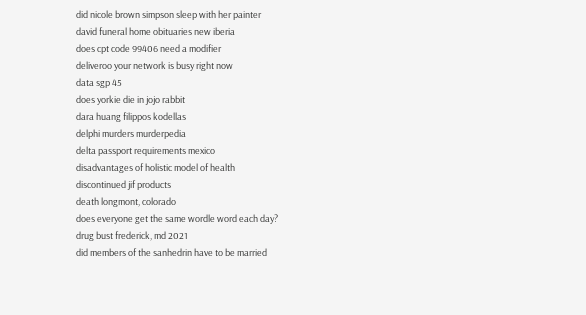did nicole brown simpson sleep with her painter
david funeral home obituaries new iberia
does cpt code 99406 need a modifier
deliveroo your network is busy right now
data sgp 45
does yorkie die in jojo rabbit
dara huang filippos kodellas
delphi murders murderpedia
delta passport requirements mexico
disadvantages of holistic model of health
discontinued jif products
death longmont, colorado
does everyone get the same wordle word each day?
drug bust frederick, md 2021
did members of the sanhedrin have to be married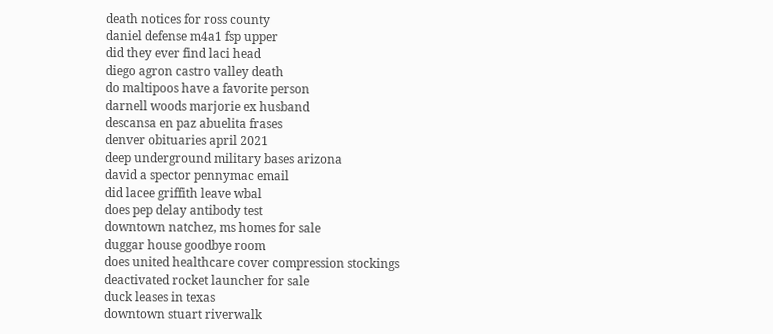death notices for ross county
daniel defense m4a1 fsp upper
did they ever find laci head
diego agron castro valley death
do maltipoos have a favorite person
darnell woods marjorie ex husband
descansa en paz abuelita frases
denver obituaries april 2021
deep underground military bases arizona
david a spector pennymac email
did lacee griffith leave wbal
does pep delay antibody test
downtown natchez, ms homes for sale
duggar house goodbye room
does united healthcare cover compression stockings
deactivated rocket launcher for sale
duck leases in texas
downtown stuart riverwalk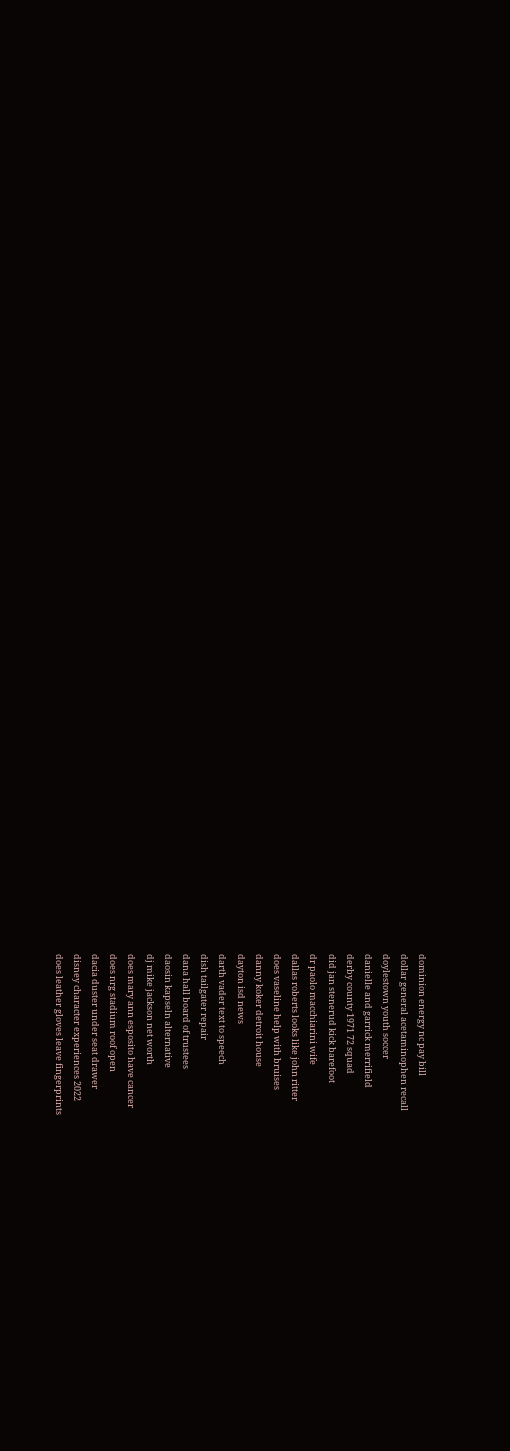dominion energy nc pay bill
dollar general acetaminophen recall
doylestown youth soccer
danielle and garrick merrifield
derby county 1971 72 squad
did jan stenerud kick barefoot
dr paolo macchiarini wife
dallas roberts looks like john ritter
does vaseline help with bruises
danny koker detroit house
dayton isd news
darth vader text to speech
dish tailgater repair
dana hall board of trustees
daosin kapseln alternative
dj mike jackson net worth
does mary ann esposito have cancer
does nrg stadium roof open
dacia duster under seat drawer
disney character experiences 2022
does leather gloves leave fingerprints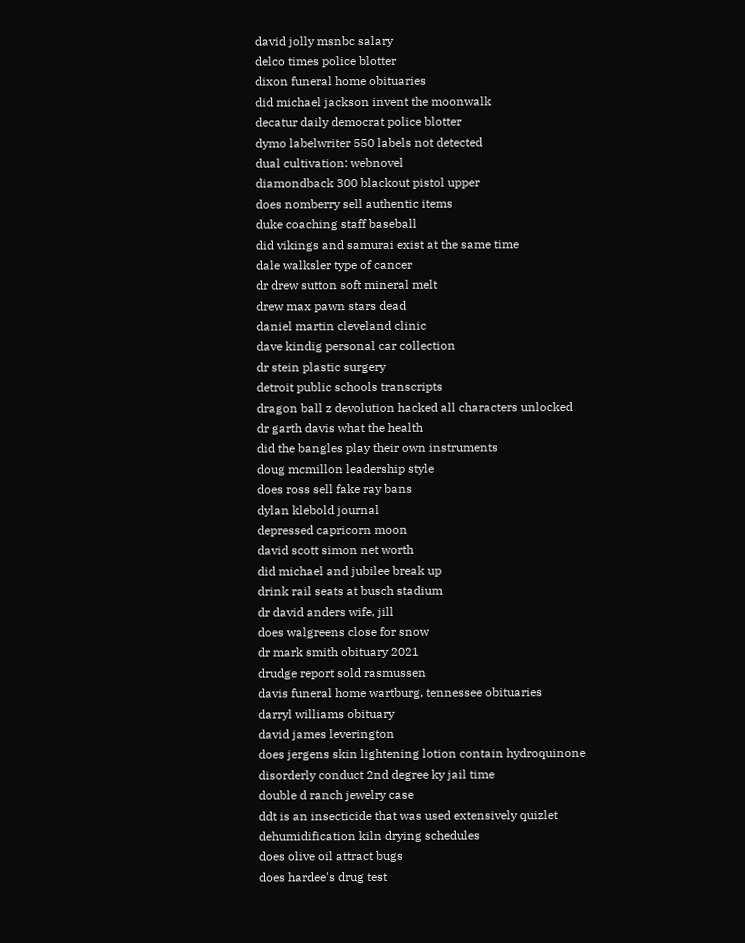david jolly msnbc salary
delco times police blotter
dixon funeral home obituaries
did michael jackson invent the moonwalk
decatur daily democrat police blotter
dymo labelwriter 550 labels not detected
dual cultivation: webnovel
diamondback 300 blackout pistol upper
does nomberry sell authentic items
duke coaching staff baseball
did vikings and samurai exist at the same time
dale walksler type of cancer
dr drew sutton soft mineral melt
drew max pawn stars dead
daniel martin cleveland clinic
dave kindig personal car collection
dr stein plastic surgery
detroit public schools transcripts
dragon ball z devolution hacked all characters unlocked
dr garth davis what the health
did the bangles play their own instruments
doug mcmillon leadership style
does ross sell fake ray bans
dylan klebold journal
depressed capricorn moon
david scott simon net worth
did michael and jubilee break up
drink rail seats at busch stadium
dr david anders wife, jill
does walgreens close for snow
dr mark smith obituary 2021
drudge report sold rasmussen
davis funeral home wartburg, tennessee obituaries
darryl williams obituary
david james leverington
does jergens skin lightening lotion contain hydroquinone
disorderly conduct 2nd degree ky jail time
double d ranch jewelry case
ddt is an insecticide that was used extensively quizlet
dehumidification kiln drying schedules
does olive oil attract bugs
does hardee's drug test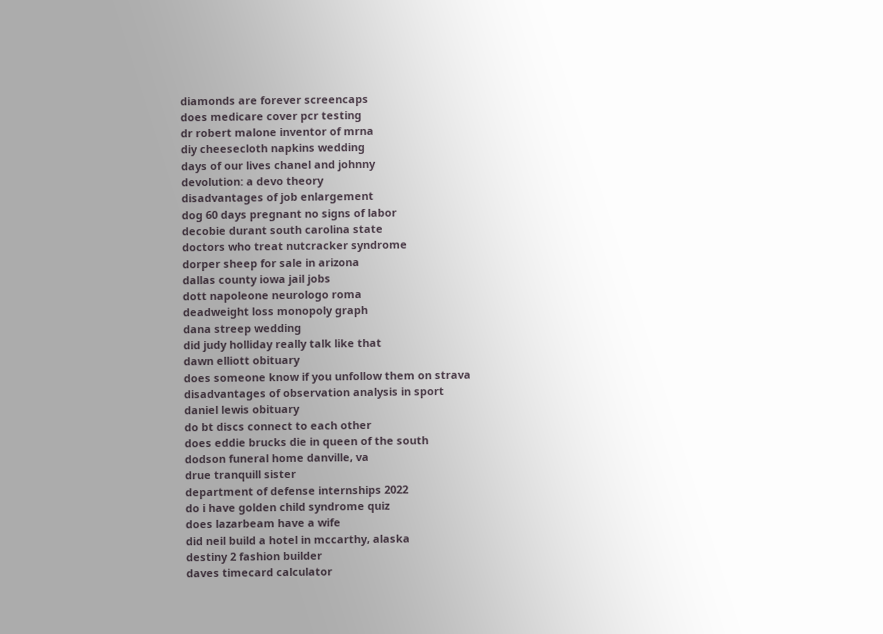diamonds are forever screencaps
does medicare cover pcr testing
dr robert malone inventor of mrna
diy cheesecloth napkins wedding
days of our lives chanel and johnny
devolution: a devo theory
disadvantages of job enlargement
dog 60 days pregnant no signs of labor
decobie durant south carolina state
doctors who treat nutcracker syndrome
dorper sheep for sale in arizona
dallas county iowa jail jobs
dott napoleone neurologo roma
deadweight loss monopoly graph
dana streep wedding
did judy holliday really talk like that
dawn elliott obituary
does someone know if you unfollow them on strava
disadvantages of observation analysis in sport
daniel lewis obituary
do bt discs connect to each other
does eddie brucks die in queen of the south
dodson funeral home danville, va
drue tranquill sister
department of defense internships 2022
do i have golden child syndrome quiz
does lazarbeam have a wife
did neil build a hotel in mccarthy, alaska
destiny 2 fashion builder
daves timecard calculator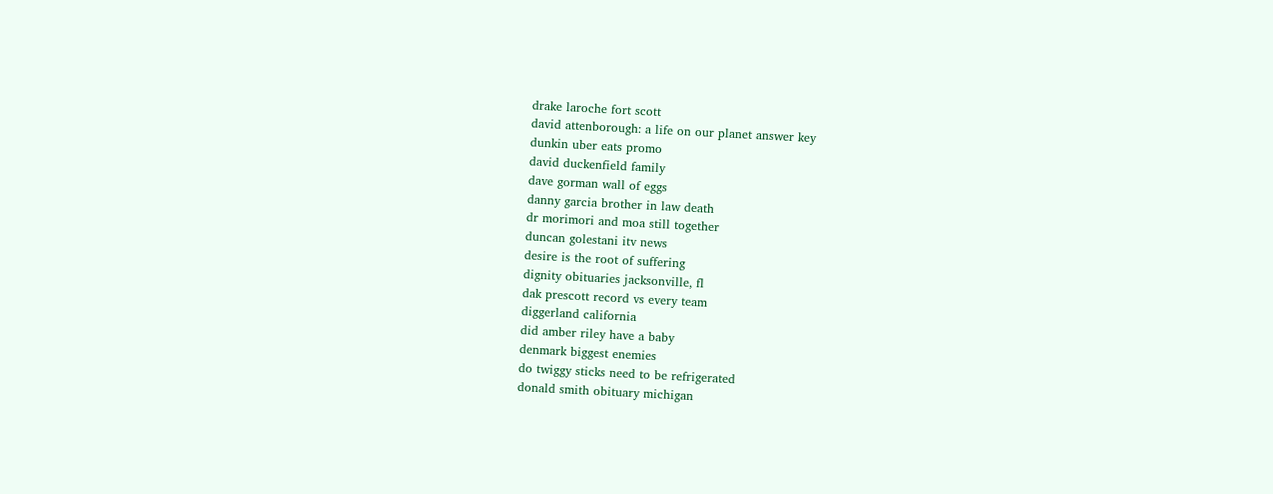drake laroche fort scott
david attenborough: a life on our planet answer key
dunkin uber eats promo
david duckenfield family
dave gorman wall of eggs
danny garcia brother in law death
dr morimori and moa still together
duncan golestani itv news
desire is the root of suffering
dignity obituaries jacksonville, fl
dak prescott record vs every team
diggerland california
did amber riley have a baby
denmark biggest enemies
do twiggy sticks need to be refrigerated
donald smith obituary michigan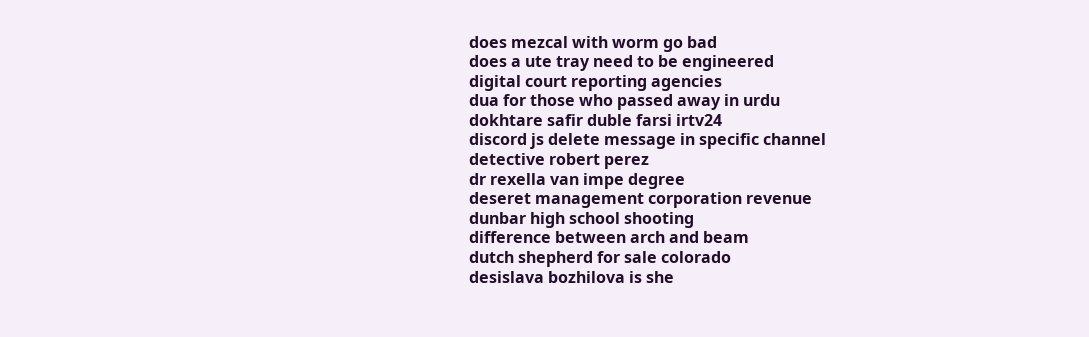does mezcal with worm go bad
does a ute tray need to be engineered
digital court reporting agencies
dua for those who passed away in urdu
dokhtare safir duble farsi irtv24
discord js delete message in specific channel
detective robert perez
dr rexella van impe degree
deseret management corporation revenue
dunbar high school shooting
difference between arch and beam
dutch shepherd for sale colorado
desislava bozhilova is she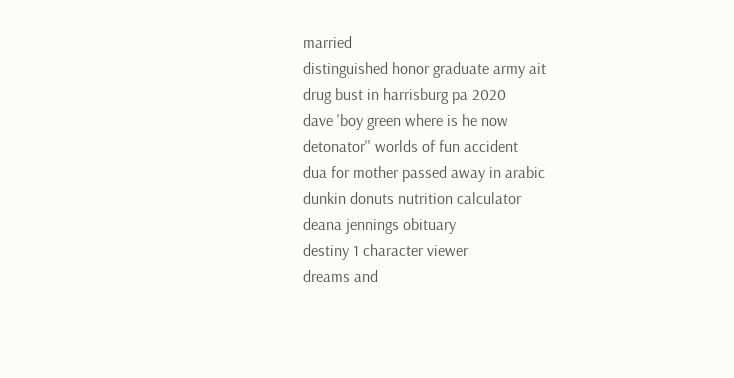married
distinguished honor graduate army ait
drug bust in harrisburg pa 2020
dave 'boy green where is he now
detonator'' worlds of fun accident
dua for mother passed away in arabic
dunkin donuts nutrition calculator
deana jennings obituary
destiny 1 character viewer
dreams and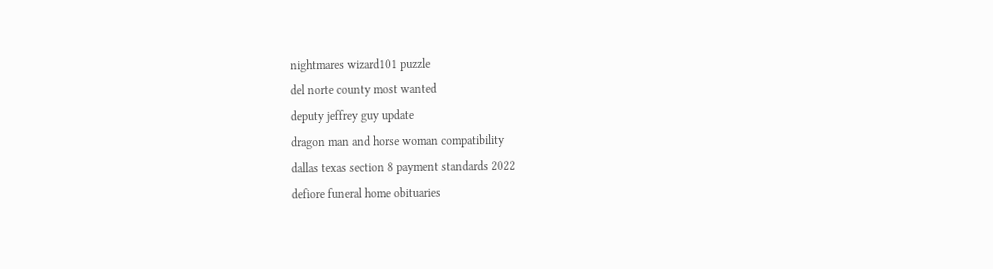nightmares wizard101 puzzle
del norte county most wanted
deputy jeffrey guy update
dragon man and horse woman compatibility
dallas texas section 8 payment standards 2022
defiore funeral home obituaries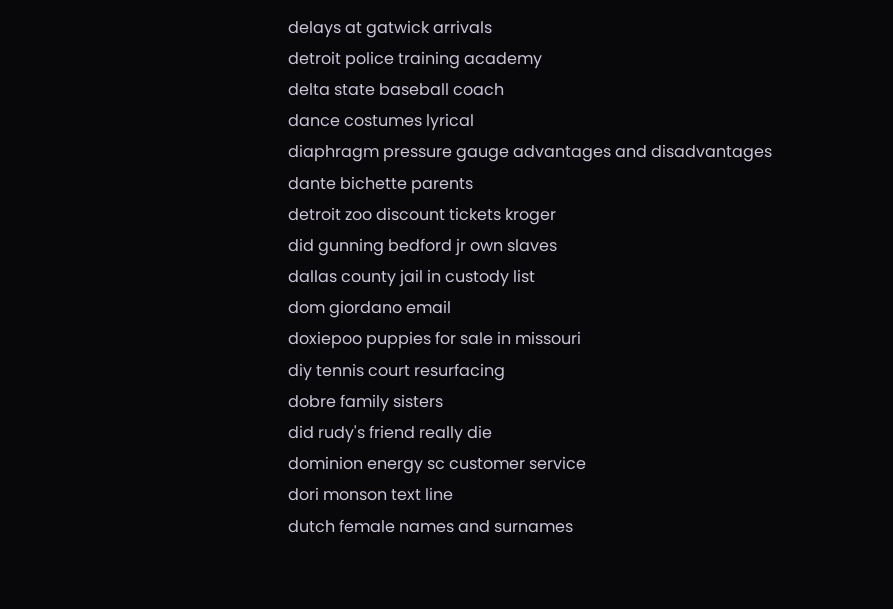delays at gatwick arrivals
detroit police training academy
delta state baseball coach
dance costumes lyrical
diaphragm pressure gauge advantages and disadvantages
dante bichette parents
detroit zoo discount tickets kroger
did gunning bedford jr own slaves
dallas county jail in custody list
dom giordano email
doxiepoo puppies for sale in missouri
diy tennis court resurfacing
dobre family sisters
did rudy's friend really die
dominion energy sc customer service
dori monson text line
dutch female names and surnames